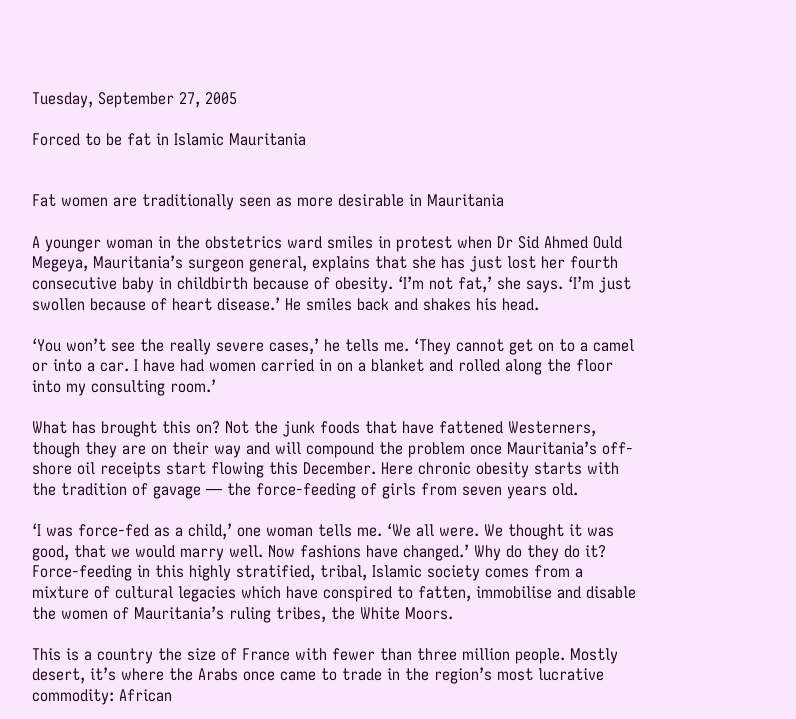Tuesday, September 27, 2005

Forced to be fat in Islamic Mauritania


Fat women are traditionally seen as more desirable in Mauritania

A younger woman in the obstetrics ward smiles in protest when Dr Sid Ahmed Ould Megeya, Mauritania’s surgeon general, explains that she has just lost her fourth consecutive baby in childbirth because of obesity. ‘I’m not fat,’ she says. ‘I’m just swollen because of heart disease.’ He smiles back and shakes his head.

‘You won’t see the really severe cases,’ he tells me. ‘They cannot get on to a camel or into a car. I have had women carried in on a blanket and rolled along the floor into my consulting room.’

What has brought this on? Not the junk foods that have fattened Westerners, though they are on their way and will compound the problem once Mauritania’s off-shore oil receipts start flowing this December. Here chronic obesity starts with the tradition of gavage — the force-feeding of girls from seven years old.

‘I was force-fed as a child,’ one woman tells me. ‘We all were. We thought it was good, that we would marry well. Now fashions have changed.’ Why do they do it? Force-feeding in this highly stratified, tribal, Islamic society comes from a mixture of cultural legacies which have conspired to fatten, immobilise and disable the women of Mauritania’s ruling tribes, the White Moors.

This is a country the size of France with fewer than three million people. Mostly desert, it’s where the Arabs once came to trade in the region’s most lucrative commodity: African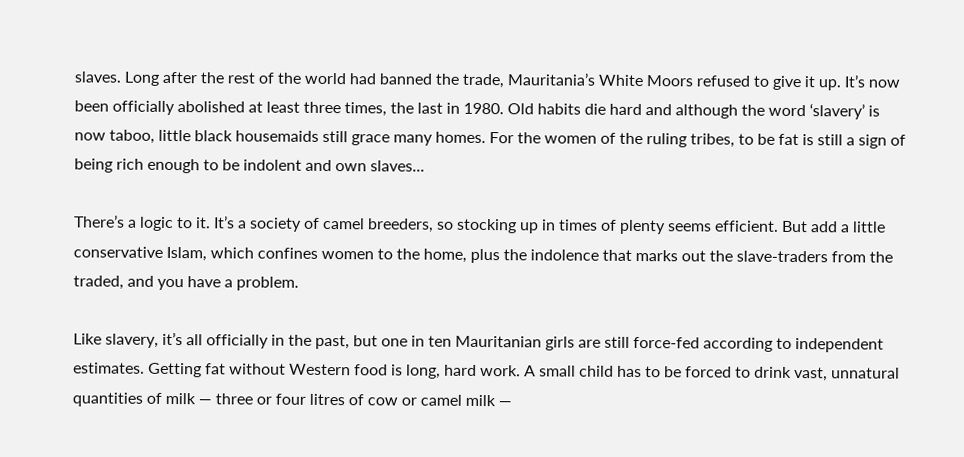slaves. Long after the rest of the world had banned the trade, Mauritania’s White Moors refused to give it up. It’s now been officially abolished at least three times, the last in 1980. Old habits die hard and although the word ‘slavery’ is now taboo, little black housemaids still grace many homes. For the women of the ruling tribes, to be fat is still a sign of being rich enough to be indolent and own slaves...

There’s a logic to it. It’s a society of camel breeders, so stocking up in times of plenty seems efficient. But add a little conservative Islam, which confines women to the home, plus the indolence that marks out the slave-traders from the traded, and you have a problem.

Like slavery, it’s all officially in the past, but one in ten Mauritanian girls are still force-fed according to independent estimates. Getting fat without Western food is long, hard work. A small child has to be forced to drink vast, unnatural quantities of milk — three or four litres of cow or camel milk —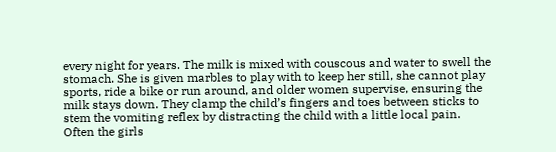every night for years. The milk is mixed with couscous and water to swell the stomach. She is given marbles to play with to keep her still, she cannot play sports, ride a bike or run around, and older women supervise, ensuring the milk stays down. They clamp the child’s fingers and toes between sticks to stem the vomiting reflex by distracting the child with a little local pain. Often the girls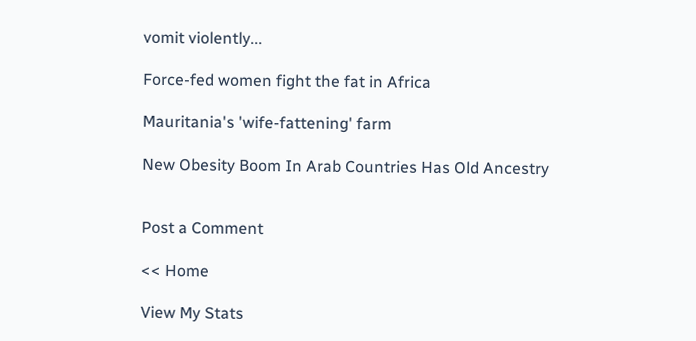vomit violently...

Force-fed women fight the fat in Africa

Mauritania's 'wife-fattening' farm

New Obesity Boom In Arab Countries Has Old Ancestry


Post a Comment

<< Home

View My Stats